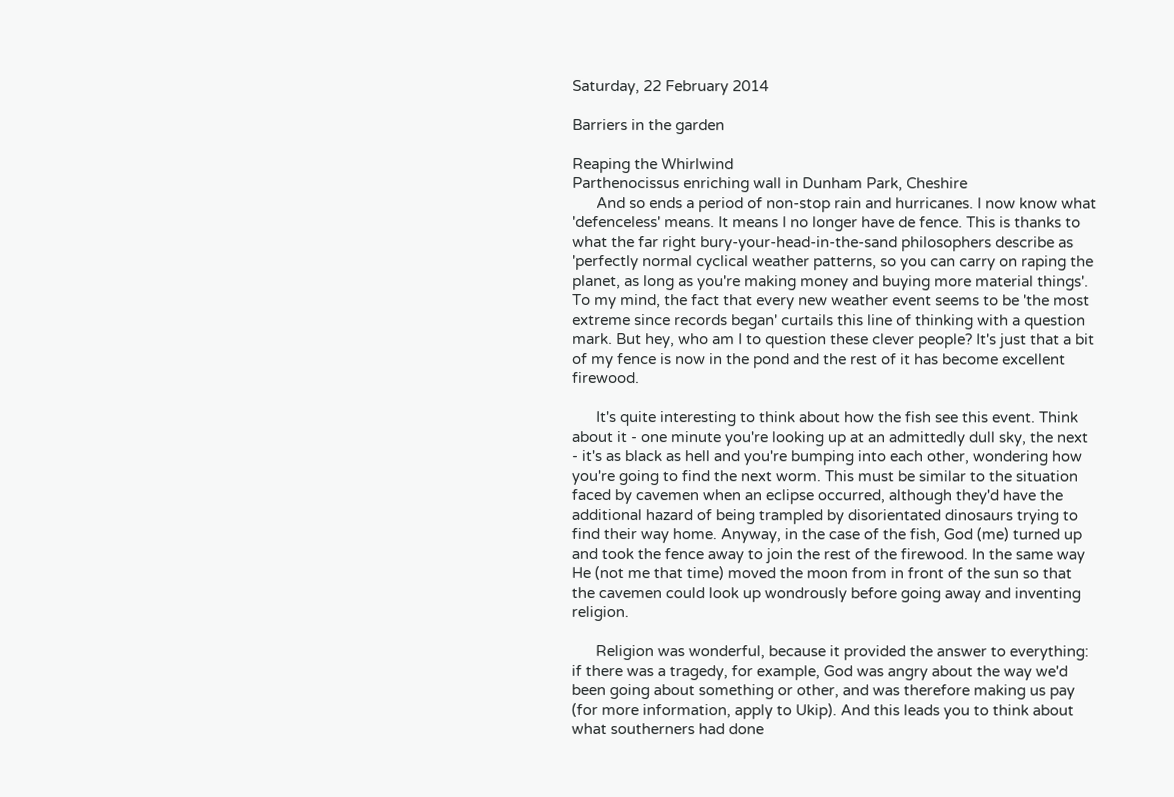Saturday, 22 February 2014

Barriers in the garden

Reaping the Whirlwind
Parthenocissus enriching wall in Dunham Park, Cheshire
      And so ends a period of non-stop rain and hurricanes. I now know what 'defenceless' means. It means I no longer have de fence. This is thanks to what the far right bury-your-head-in-the-sand philosophers describe as 'perfectly normal cyclical weather patterns, so you can carry on raping the planet, as long as you're making money and buying more material things'. To my mind, the fact that every new weather event seems to be 'the most extreme since records began' curtails this line of thinking with a question mark. But hey, who am I to question these clever people? It's just that a bit of my fence is now in the pond and the rest of it has become excellent firewood.

      It's quite interesting to think about how the fish see this event. Think about it - one minute you're looking up at an admittedly dull sky, the next - it's as black as hell and you're bumping into each other, wondering how you're going to find the next worm. This must be similar to the situation faced by cavemen when an eclipse occurred, although they'd have the additional hazard of being trampled by disorientated dinosaurs trying to find their way home. Anyway, in the case of the fish, God (me) turned up and took the fence away to join the rest of the firewood. In the same way He (not me that time) moved the moon from in front of the sun so that the cavemen could look up wondrously before going away and inventing religion.

      Religion was wonderful, because it provided the answer to everything: if there was a tragedy, for example, God was angry about the way we'd been going about something or other, and was therefore making us pay (for more information, apply to Ukip). And this leads you to think about what southerners had done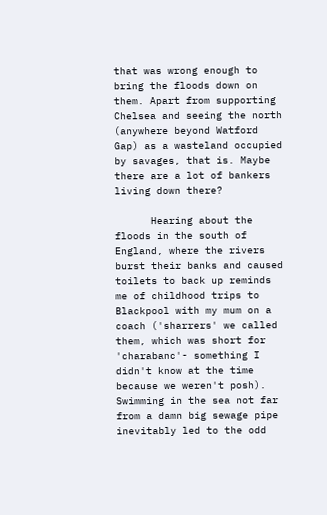that was wrong enough to bring the floods down on them. Apart from supporting Chelsea and seeing the north (anywhere beyond Watford Gap) as a wasteland occupied by savages, that is. Maybe there are a lot of bankers living down there?

      Hearing about the floods in the south of England, where the rivers burst their banks and caused toilets to back up reminds me of childhood trips to Blackpool with my mum on a coach ('sharrers' we called them, which was short for 'charabanc'- something I didn't know at the time because we weren't posh).  Swimming in the sea not far from a damn big sewage pipe inevitably led to the odd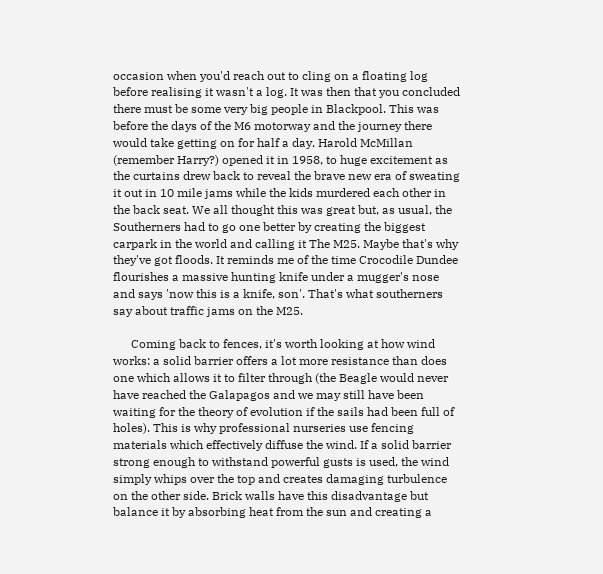occasion when you'd reach out to cling on a floating log before realising it wasn't a log. It was then that you concluded there must be some very big people in Blackpool. This was before the days of the M6 motorway and the journey there would take getting on for half a day. Harold McMillan (remember Harry?) opened it in 1958, to huge excitement as the curtains drew back to reveal the brave new era of sweating it out in 10 mile jams while the kids murdered each other in the back seat. We all thought this was great but, as usual, the Southerners had to go one better by creating the biggest carpark in the world and calling it The M25. Maybe that's why they've got floods. It reminds me of the time Crocodile Dundee flourishes a massive hunting knife under a mugger's nose and says 'now this is a knife, son'. That's what southerners say about traffic jams on the M25.

      Coming back to fences, it's worth looking at how wind works: a solid barrier offers a lot more resistance than does one which allows it to filter through (the Beagle would never have reached the Galapagos and we may still have been waiting for the theory of evolution if the sails had been full of holes). This is why professional nurseries use fencing materials which effectively diffuse the wind. If a solid barrier strong enough to withstand powerful gusts is used, the wind simply whips over the top and creates damaging turbulence on the other side. Brick walls have this disadvantage but balance it by absorbing heat from the sun and creating a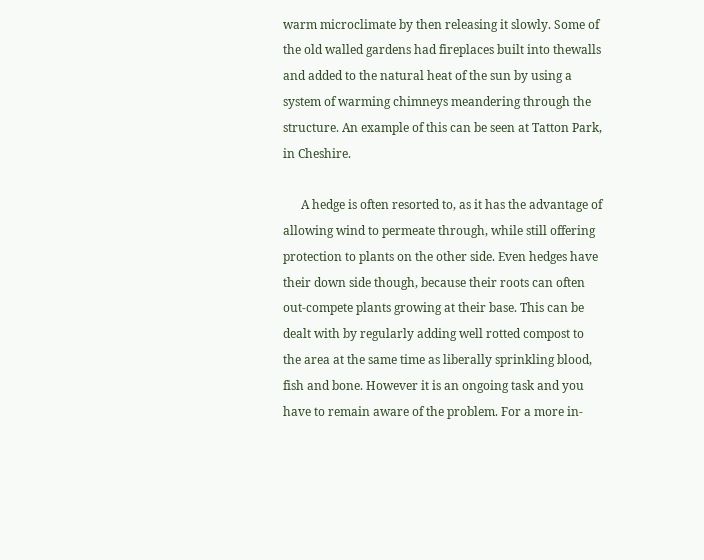warm microclimate by then releasing it slowly. Some of the old walled gardens had fireplaces built into thewalls and added to the natural heat of the sun by using a system of warming chimneys meandering through the structure. An example of this can be seen at Tatton Park, in Cheshire.

      A hedge is often resorted to, as it has the advantage of allowing wind to permeate through, while still offering protection to plants on the other side. Even hedges have their down side though, because their roots can often out-compete plants growing at their base. This can be dealt with by regularly adding well rotted compost to the area at the same time as liberally sprinkling blood, fish and bone. However it is an ongoing task and you have to remain aware of the problem. For a more in-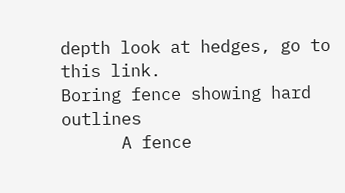depth look at hedges, go to this link.
Boring fence showing hard outlines
      A fence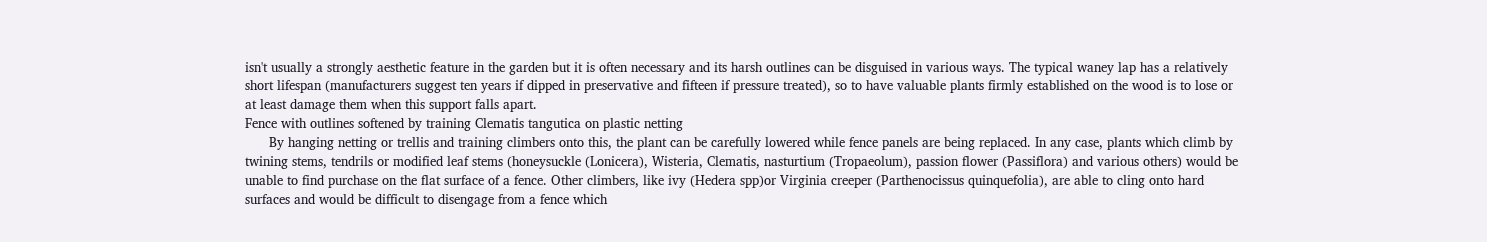isn't usually a strongly aesthetic feature in the garden but it is often necessary and its harsh outlines can be disguised in various ways. The typical waney lap has a relatively short lifespan (manufacturers suggest ten years if dipped in preservative and fifteen if pressure treated), so to have valuable plants firmly established on the wood is to lose or at least damage them when this support falls apart.
Fence with outlines softened by training Clematis tangutica on plastic netting
      By hanging netting or trellis and training climbers onto this, the plant can be carefully lowered while fence panels are being replaced. In any case, plants which climb by twining stems, tendrils or modified leaf stems (honeysuckle (Lonicera), Wisteria, Clematis, nasturtium (Tropaeolum), passion flower (Passiflora) and various others) would be unable to find purchase on the flat surface of a fence. Other climbers, like ivy (Hedera spp)or Virginia creeper (Parthenocissus quinquefolia), are able to cling onto hard surfaces and would be difficult to disengage from a fence which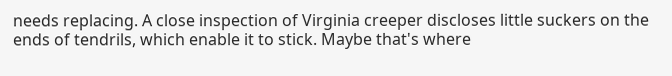needs replacing. A close inspection of Virginia creeper discloses little suckers on the ends of tendrils, which enable it to stick. Maybe that's where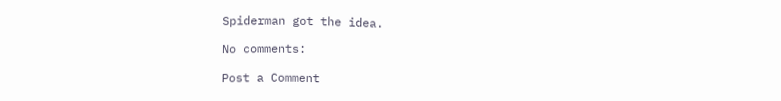Spiderman got the idea.

No comments:

Post a Comment